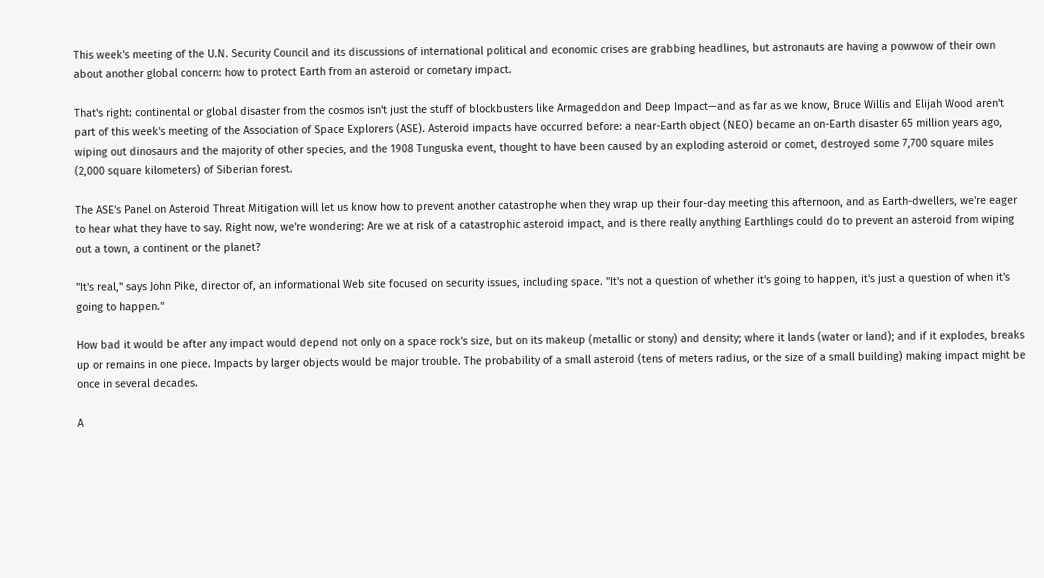This week's meeting of the U.N. Security Council and its discussions of international political and economic crises are grabbing headlines, but astronauts are having a powwow of their own about another global concern: how to protect Earth from an asteroid or cometary impact.

That's right: continental or global disaster from the cosmos isn't just the stuff of blockbusters like Armageddon and Deep Impact—and as far as we know, Bruce Willis and Elijah Wood aren't part of this week's meeting of the Association of Space Explorers (ASE). Asteroid impacts have occurred before: a near-Earth object (NEO) became an on-Earth disaster 65 million years ago, wiping out dinosaurs and the majority of other species, and the 1908 Tunguska event, thought to have been caused by an exploding asteroid or comet, destroyed some 7,700 square miles (2,000 square kilometers) of Siberian forest.

The ASE's Panel on Asteroid Threat Mitigation will let us know how to prevent another catastrophe when they wrap up their four-day meeting this afternoon, and as Earth-dwellers, we're eager to hear what they have to say. Right now, we're wondering: Are we at risk of a catastrophic asteroid impact, and is there really anything Earthlings could do to prevent an asteroid from wiping out a town, a continent or the planet?

"It's real," says John Pike, director of, an informational Web site focused on security issues, including space. "It's not a question of whether it's going to happen, it's just a question of when it's going to happen."

How bad it would be after any impact would depend not only on a space rock's size, but on its makeup (metallic or stony) and density; where it lands (water or land); and if it explodes, breaks up or remains in one piece. Impacts by larger objects would be major trouble. The probability of a small asteroid (tens of meters radius, or the size of a small building) making impact might be once in several decades.

A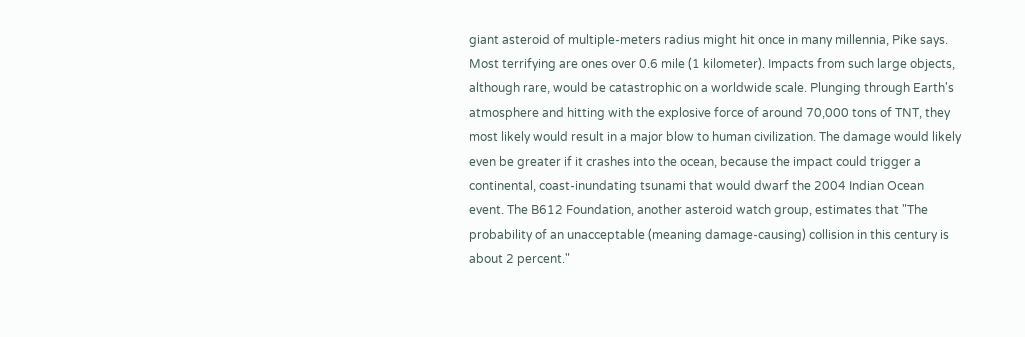giant asteroid of multiple-meters radius might hit once in many millennia, Pike says. Most terrifying are ones over 0.6 mile (1 kilometer). Impacts from such large objects, although rare, would be catastrophic on a worldwide scale. Plunging through Earth's atmosphere and hitting with the explosive force of around 70,000 tons of TNT, they most likely would result in a major blow to human civilization. The damage would likely even be greater if it crashes into the ocean, because the impact could trigger a continental, coast-inundating tsunami that would dwarf the 2004 Indian Ocean event. The B612 Foundation, another asteroid watch group, estimates that "The probability of an unacceptable (meaning damage-causing) collision in this century is about 2 percent."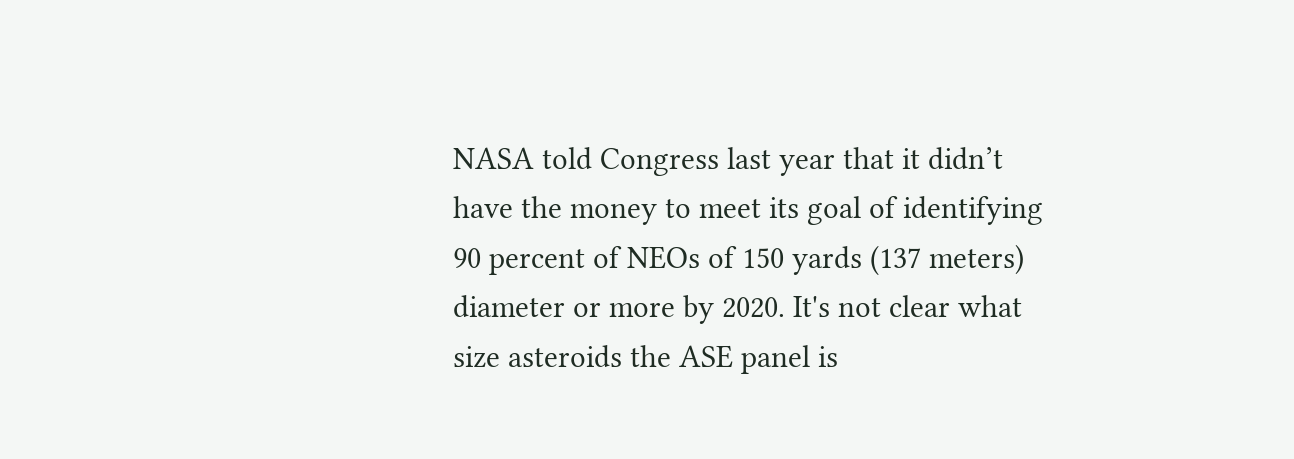NASA told Congress last year that it didn’t have the money to meet its goal of identifying 90 percent of NEOs of 150 yards (137 meters) diameter or more by 2020. It's not clear what size asteroids the ASE panel is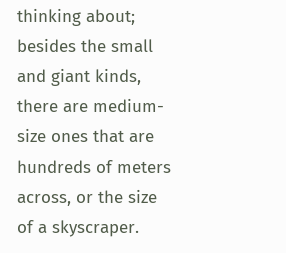thinking about; besides the small and giant kinds, there are medium-size ones that are hundreds of meters across, or the size of a skyscraper.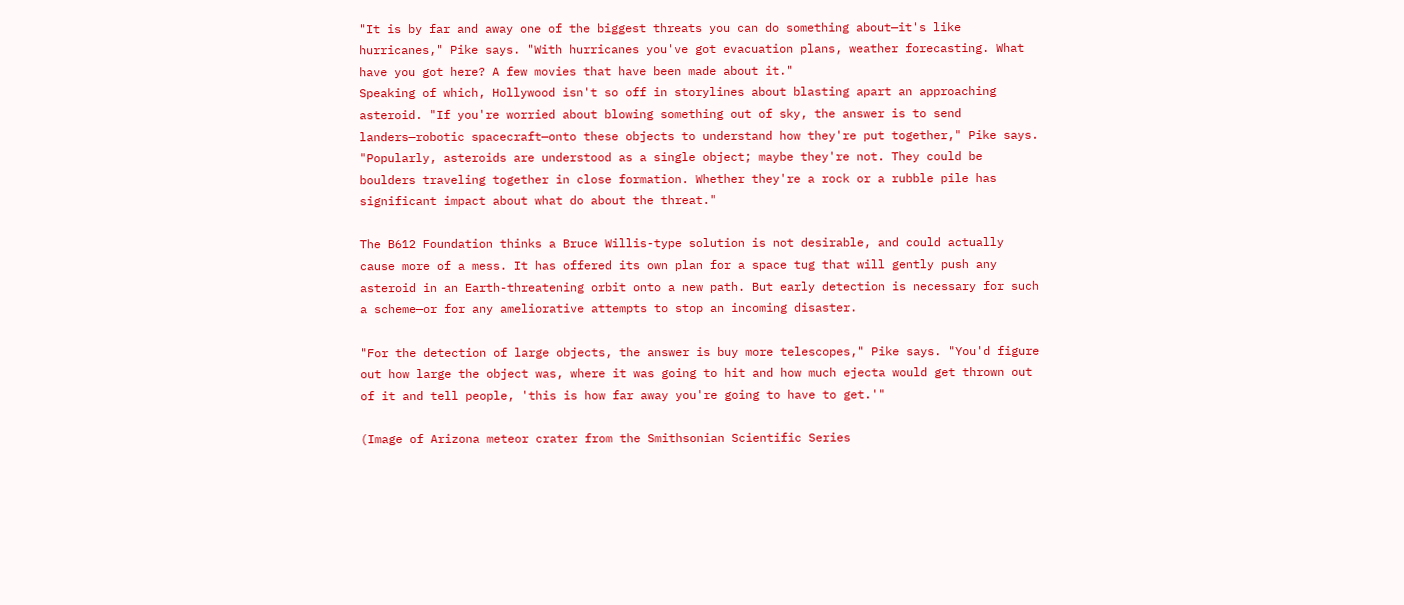"It is by far and away one of the biggest threats you can do something about—it's like hurricanes," Pike says. "With hurricanes you've got evacuation plans, weather forecasting. What have you got here? A few movies that have been made about it."
Speaking of which, Hollywood isn't so off in storylines about blasting apart an approaching asteroid. "If you're worried about blowing something out of sky, the answer is to send landers—robotic spacecraft—onto these objects to understand how they're put together," Pike says. "Popularly, asteroids are understood as a single object; maybe they're not. They could be boulders traveling together in close formation. Whether they're a rock or a rubble pile has significant impact about what do about the threat."

The B612 Foundation thinks a Bruce Willis-type solution is not desirable, and could actually cause more of a mess. It has offered its own plan for a space tug that will gently push any asteroid in an Earth-threatening orbit onto a new path. But early detection is necessary for such a scheme—or for any ameliorative attempts to stop an incoming disaster.

"For the detection of large objects, the answer is buy more telescopes," Pike says. "You'd figure out how large the object was, where it was going to hit and how much ejecta would get thrown out of it and tell people, 'this is how far away you're going to have to get.'"

(Image of Arizona meteor crater from the Smithsonian Scientific Series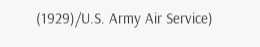(1929)/U.S. Army Air Service)